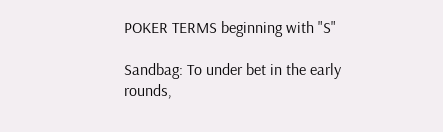POKER TERMS beginning with "S"

Sandbag: To under bet in the early rounds,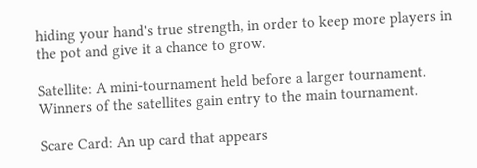hiding your hand's true strength, in order to keep more players in the pot and give it a chance to grow.

Satellite: A mini-tournament held before a larger tournament. Winners of the satellites gain entry to the main tournament.

Scare Card: An up card that appears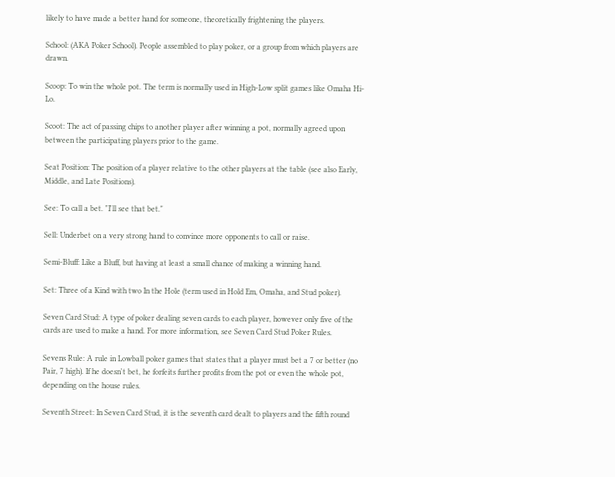likely to have made a better hand for someone, theoretically frightening the players.

School: (AKA Poker School). People assembled to play poker, or a group from which players are drawn.

Scoop: To win the whole pot. The term is normally used in High-Low split games like Omaha Hi-Lo.

Scoot: The act of passing chips to another player after winning a pot, normally agreed upon between the participating players prior to the game.

Seat Position: The position of a player relative to the other players at the table (see also Early, Middle, and Late Positions).

See: To call a bet. "I'll see that bet."

Sell: Underbet on a very strong hand to convince more opponents to call or raise.

Semi-Bluff: Like a Bluff, but having at least a small chance of making a winning hand.

Set: Three of a Kind with two In the Hole (term used in Hold Em, Omaha, and Stud poker).

Seven Card Stud: A type of poker dealing seven cards to each player, however only five of the cards are used to make a hand. For more information, see Seven Card Stud Poker Rules.

Sevens Rule: A rule in Lowball poker games that states that a player must bet a 7 or better (no Pair, 7 high). If he doesn't bet, he forfeits further profits from the pot or even the whole pot, depending on the house rules.

Seventh Street: In Seven Card Stud, it is the seventh card dealt to players and the fifth round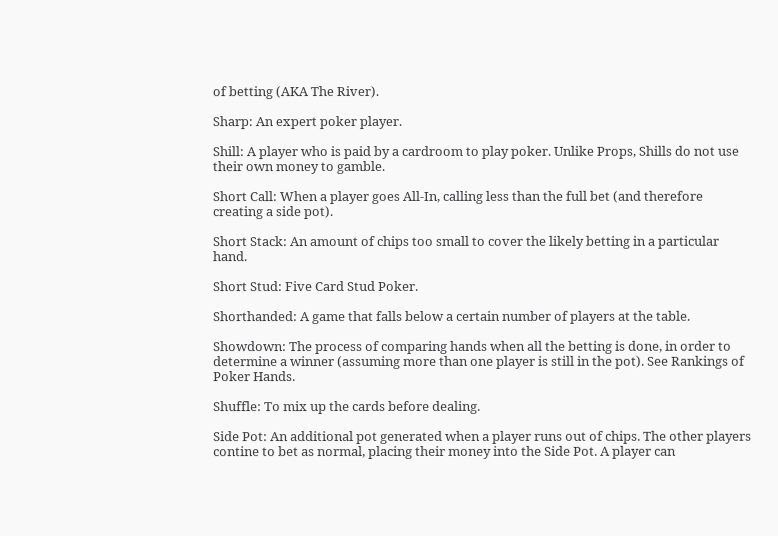of betting (AKA The River).

Sharp: An expert poker player.

Shill: A player who is paid by a cardroom to play poker. Unlike Props, Shills do not use their own money to gamble.

Short Call: When a player goes All-In, calling less than the full bet (and therefore creating a side pot).

Short Stack: An amount of chips too small to cover the likely betting in a particular hand.

Short Stud: Five Card Stud Poker.

Shorthanded: A game that falls below a certain number of players at the table.

Showdown: The process of comparing hands when all the betting is done, in order to determine a winner (assuming more than one player is still in the pot). See Rankings of Poker Hands.

Shuffle: To mix up the cards before dealing.

Side Pot: An additional pot generated when a player runs out of chips. The other players contine to bet as normal, placing their money into the Side Pot. A player can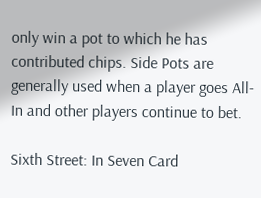only win a pot to which he has contributed chips. Side Pots are generally used when a player goes All-In and other players continue to bet.

Sixth Street: In Seven Card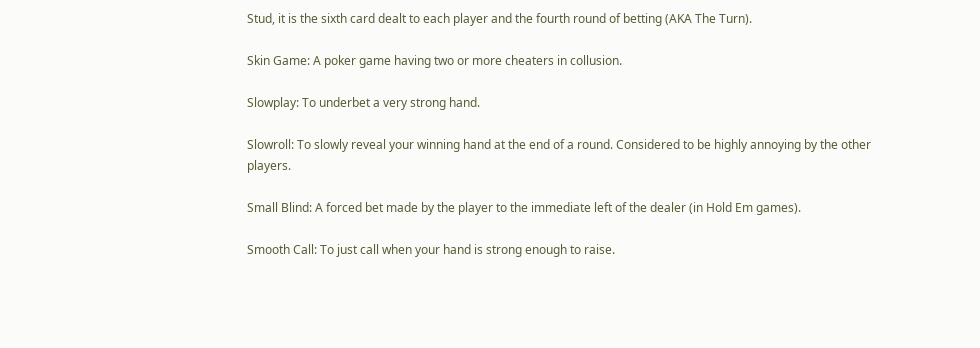Stud, it is the sixth card dealt to each player and the fourth round of betting (AKA The Turn).

Skin Game: A poker game having two or more cheaters in collusion.

Slowplay: To underbet a very strong hand.

Slowroll: To slowly reveal your winning hand at the end of a round. Considered to be highly annoying by the other players.

Small Blind: A forced bet made by the player to the immediate left of the dealer (in Hold Em games).

Smooth Call: To just call when your hand is strong enough to raise.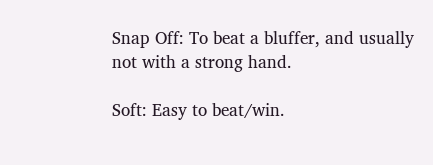Snap Off: To beat a bluffer, and usually not with a strong hand.

Soft: Easy to beat/win.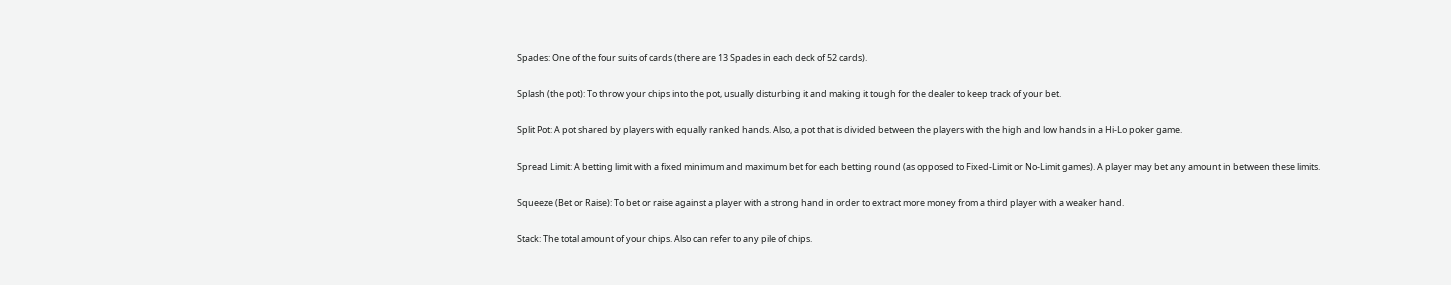Spades: One of the four suits of cards (there are 13 Spades in each deck of 52 cards).

Splash (the pot): To throw your chips into the pot, usually disturbing it and making it tough for the dealer to keep track of your bet.

Split Pot: A pot shared by players with equally ranked hands. Also, a pot that is divided between the players with the high and low hands in a Hi-Lo poker game.

Spread Limit: A betting limit with a fixed minimum and maximum bet for each betting round (as opposed to Fixed-Limit or No-Limit games). A player may bet any amount in between these limits.

Squeeze (Bet or Raise): To bet or raise against a player with a strong hand in order to extract more money from a third player with a weaker hand.

Stack: The total amount of your chips. Also can refer to any pile of chips.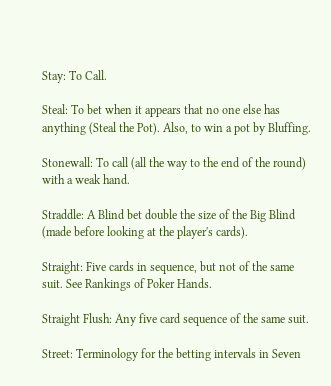Stay: To Call.

Steal: To bet when it appears that no one else has anything (Steal the Pot). Also, to win a pot by Bluffing.

Stonewall: To call (all the way to the end of the round) with a weak hand.

Straddle: A Blind bet double the size of the Big Blind (made before looking at the player's cards).

Straight: Five cards in sequence, but not of the same suit. See Rankings of Poker Hands.

Straight Flush: Any five card sequence of the same suit.

Street: Terminology for the betting intervals in Seven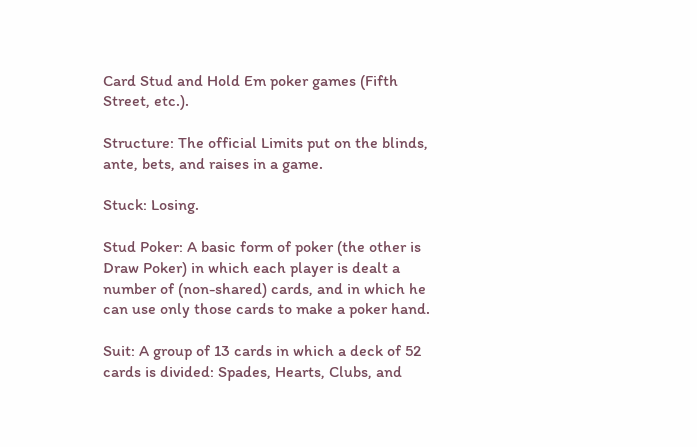Card Stud and Hold Em poker games (Fifth Street, etc.).

Structure: The official Limits put on the blinds, ante, bets, and raises in a game.

Stuck: Losing.

Stud Poker: A basic form of poker (the other is Draw Poker) in which each player is dealt a number of (non-shared) cards, and in which he can use only those cards to make a poker hand.

Suit: A group of 13 cards in which a deck of 52 cards is divided: Spades, Hearts, Clubs, and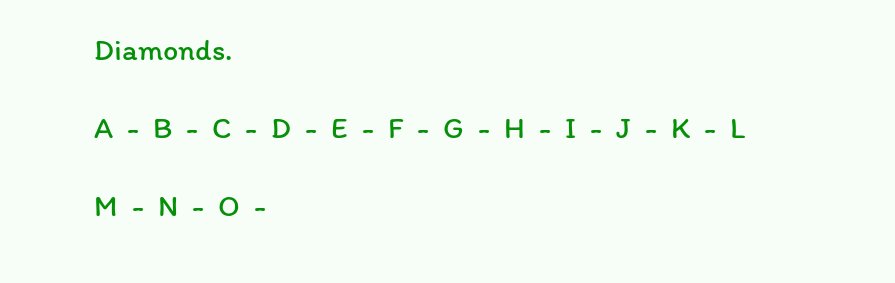Diamonds.

A  -  B  -  C  -  D  -  E  -  F  -  G  -  H  -  I  -  J  -  K  -  L

M  -  N  -  O  -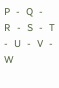P  -  Q  -  R  -  S  -  T  -  U  -  V  -  W